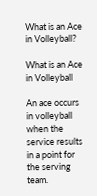What is an Ace in Volleyball?

What is an Ace in Volleyball

An ace occurs in volleyball when the service results in a point for the serving team.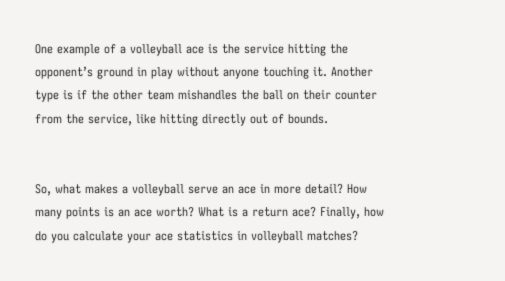One example of a volleyball ace is the service hitting the opponent’s ground in play without anyone touching it. Another type is if the other team mishandles the ball on their counter from the service, like hitting directly out of bounds.


So, what makes a volleyball serve an ace in more detail? How many points is an ace worth? What is a return ace? Finally, how do you calculate your ace statistics in volleyball matches?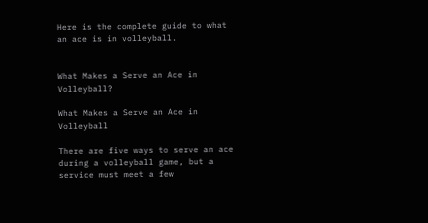Here is the complete guide to what an ace is in volleyball.


What Makes a Serve an Ace in Volleyball?

What Makes a Serve an Ace in Volleyball

There are five ways to serve an ace during a volleyball game, but a service must meet a few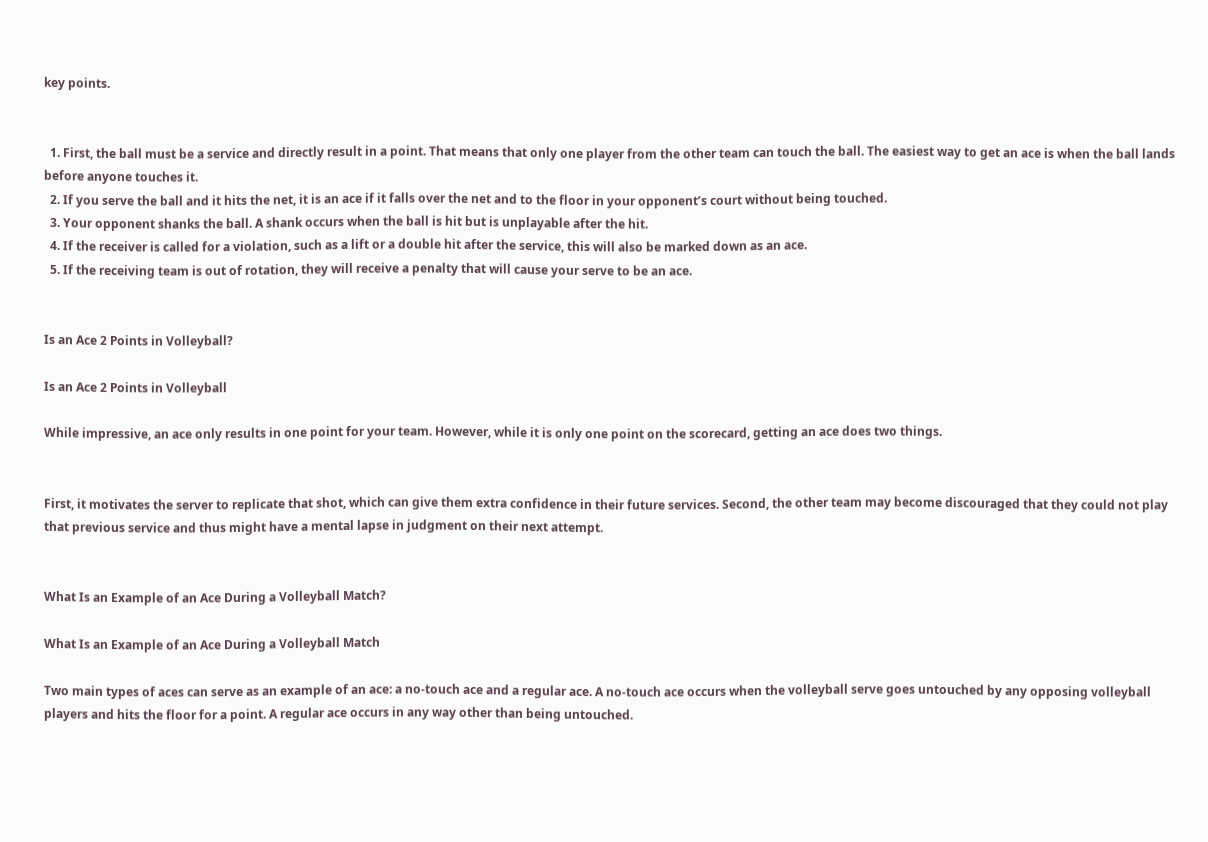key points.


  1. First, the ball must be a service and directly result in a point. That means that only one player from the other team can touch the ball. The easiest way to get an ace is when the ball lands before anyone touches it.
  2. If you serve the ball and it hits the net, it is an ace if it falls over the net and to the floor in your opponent’s court without being touched.
  3. Your opponent shanks the ball. A shank occurs when the ball is hit but is unplayable after the hit.
  4. If the receiver is called for a violation, such as a lift or a double hit after the service, this will also be marked down as an ace.
  5. If the receiving team is out of rotation, they will receive a penalty that will cause your serve to be an ace.


Is an Ace 2 Points in Volleyball?

Is an Ace 2 Points in Volleyball

While impressive, an ace only results in one point for your team. However, while it is only one point on the scorecard, getting an ace does two things.


First, it motivates the server to replicate that shot, which can give them extra confidence in their future services. Second, the other team may become discouraged that they could not play that previous service and thus might have a mental lapse in judgment on their next attempt.


What Is an Example of an Ace During a Volleyball Match?

What Is an Example of an Ace During a Volleyball Match

Two main types of aces can serve as an example of an ace: a no-touch ace and a regular ace. A no-touch ace occurs when the volleyball serve goes untouched by any opposing volleyball players and hits the floor for a point. A regular ace occurs in any way other than being untouched.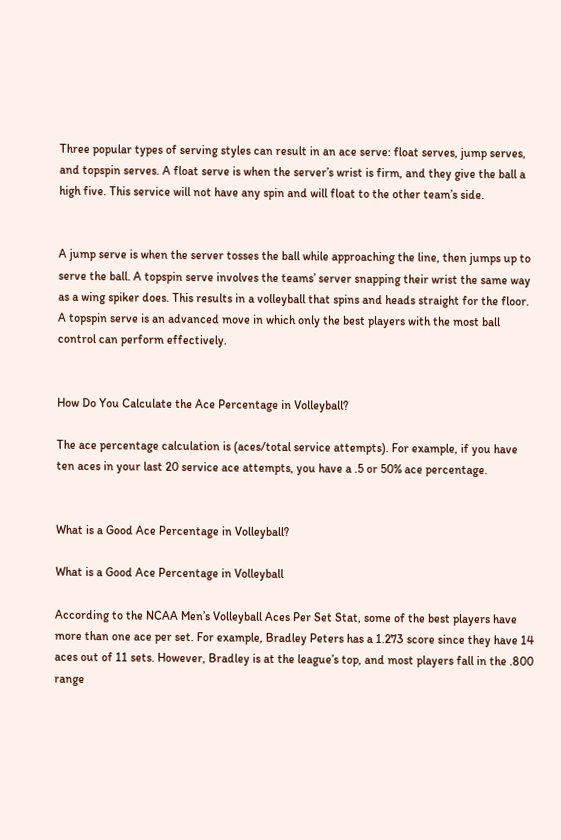Three popular types of serving styles can result in an ace serve: float serves, jump serves, and topspin serves. A float serve is when the server’s wrist is firm, and they give the ball a high five. This service will not have any spin and will float to the other team’s side.


A jump serve is when the server tosses the ball while approaching the line, then jumps up to serve the ball. A topspin serve involves the teams’ server snapping their wrist the same way as a wing spiker does. This results in a volleyball that spins and heads straight for the floor. A topspin serve is an advanced move in which only the best players with the most ball control can perform effectively.


How Do You Calculate the Ace Percentage in Volleyball?

The ace percentage calculation is (aces/total service attempts). For example, if you have ten aces in your last 20 service ace attempts, you have a .5 or 50% ace percentage.


What is a Good Ace Percentage in Volleyball?

What is a Good Ace Percentage in Volleyball

According to the NCAA Men’s Volleyball Aces Per Set Stat, some of the best players have more than one ace per set. For example, Bradley Peters has a 1.273 score since they have 14 aces out of 11 sets. However, Bradley is at the league’s top, and most players fall in the .800 range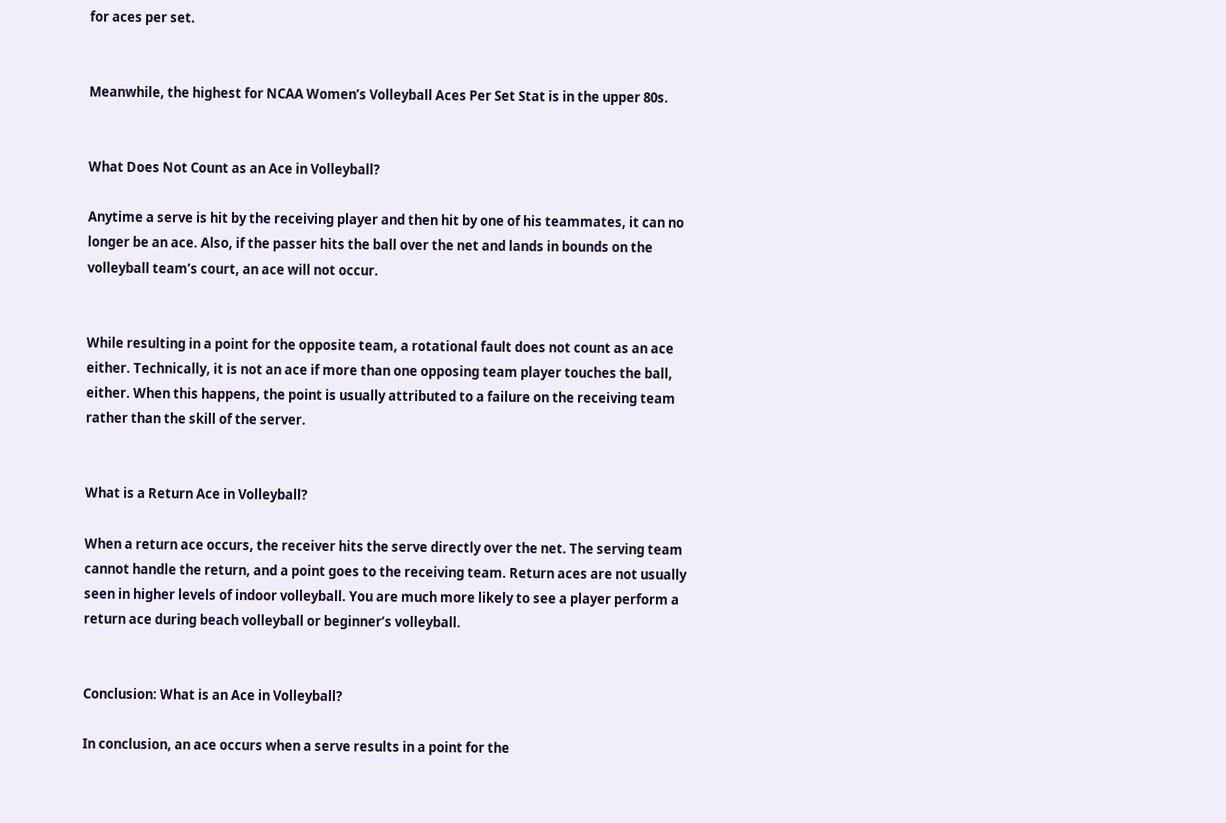for aces per set.


Meanwhile, the highest for NCAA Women’s Volleyball Aces Per Set Stat is in the upper 80s.


What Does Not Count as an Ace in Volleyball?

Anytime a serve is hit by the receiving player and then hit by one of his teammates, it can no longer be an ace. Also, if the passer hits the ball over the net and lands in bounds on the volleyball team’s court, an ace will not occur.


While resulting in a point for the opposite team, a rotational fault does not count as an ace either. Technically, it is not an ace if more than one opposing team player touches the ball, either. When this happens, the point is usually attributed to a failure on the receiving team rather than the skill of the server.


What is a Return Ace in Volleyball?

When a return ace occurs, the receiver hits the serve directly over the net. The serving team cannot handle the return, and a point goes to the receiving team. Return aces are not usually seen in higher levels of indoor volleyball. You are much more likely to see a player perform a return ace during beach volleyball or beginner’s volleyball.


Conclusion: What is an Ace in Volleyball?

In conclusion, an ace occurs when a serve results in a point for the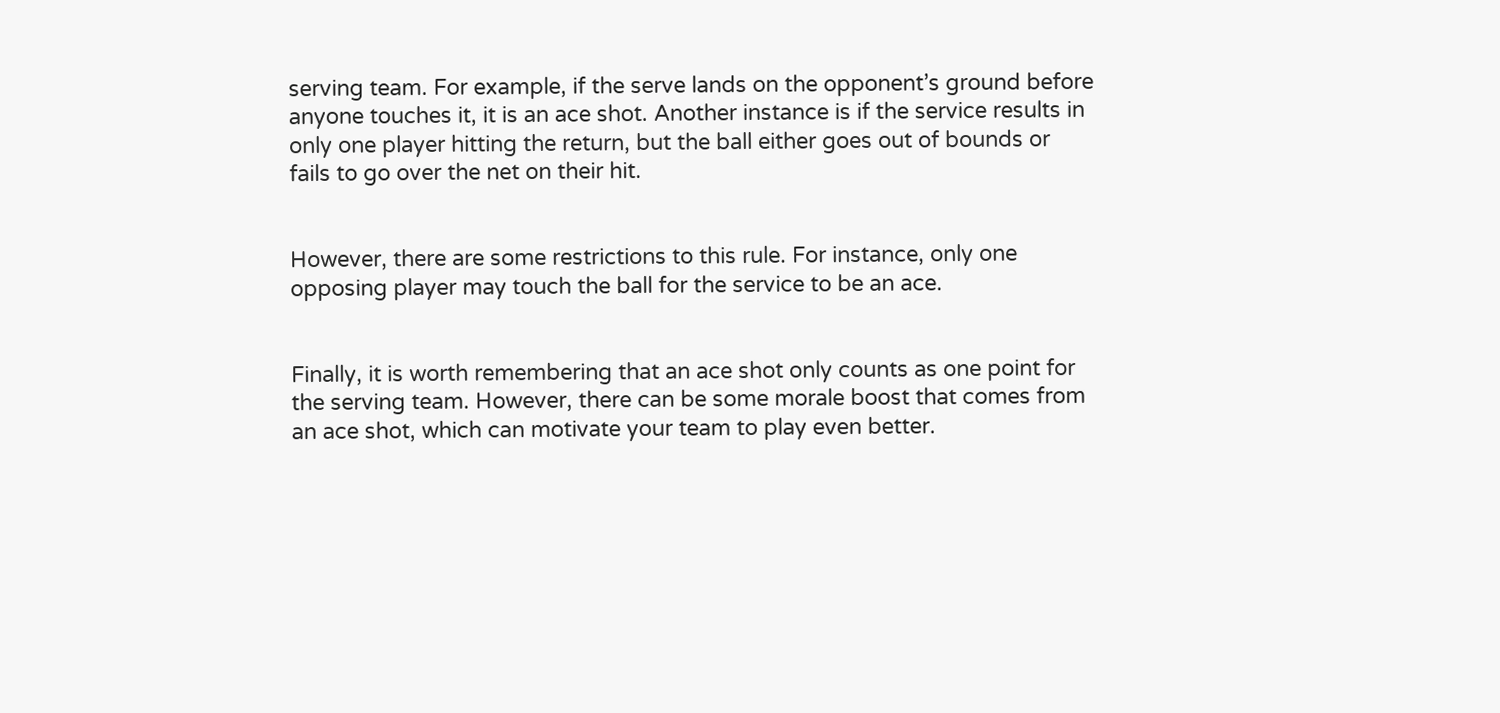serving team. For example, if the serve lands on the opponent’s ground before anyone touches it, it is an ace shot. Another instance is if the service results in only one player hitting the return, but the ball either goes out of bounds or fails to go over the net on their hit.


However, there are some restrictions to this rule. For instance, only one opposing player may touch the ball for the service to be an ace.


Finally, it is worth remembering that an ace shot only counts as one point for the serving team. However, there can be some morale boost that comes from an ace shot, which can motivate your team to play even better.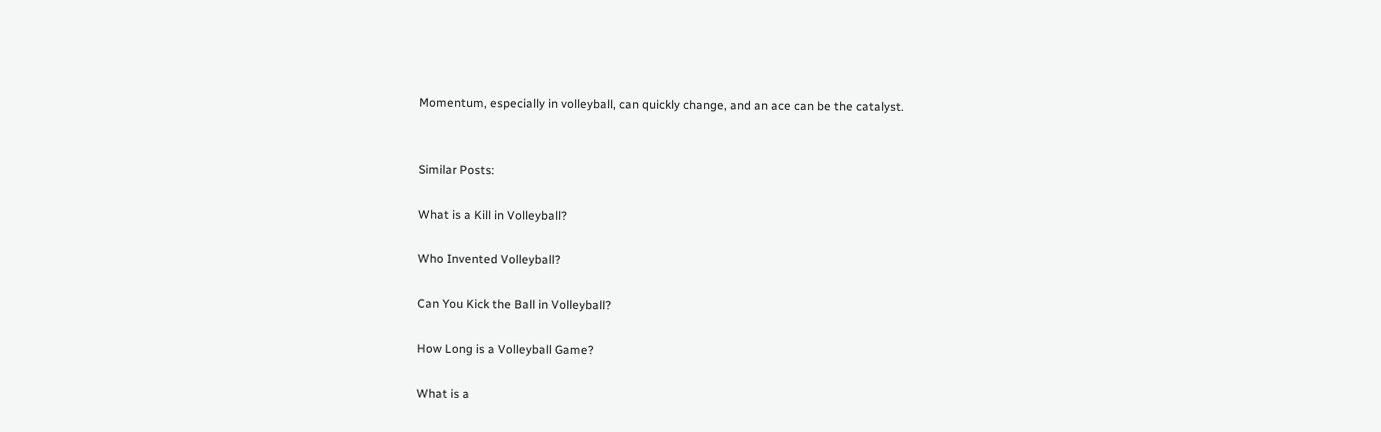Momentum, especially in volleyball, can quickly change, and an ace can be the catalyst.


Similar Posts:

What is a Kill in Volleyball?

Who Invented Volleyball?

Can You Kick the Ball in Volleyball?

How Long is a Volleyball Game?

What is a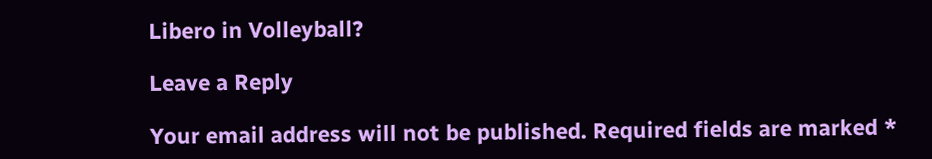Libero in Volleyball?

Leave a Reply

Your email address will not be published. Required fields are marked *